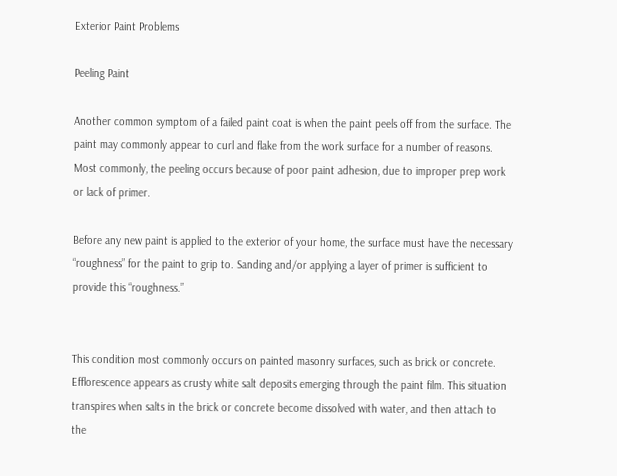Exterior Paint Problems

Peeling Paint

Another common symptom of a failed paint coat is when the paint peels off from the surface. The paint may commonly appear to curl and flake from the work surface for a number of reasons. Most commonly, the peeling occurs because of poor paint adhesion, due to improper prep work or lack of primer.

Before any new paint is applied to the exterior of your home, the surface must have the necessary “roughness” for the paint to grip to. Sanding and/or applying a layer of primer is sufficient to provide this “roughness.”


This condition most commonly occurs on painted masonry surfaces, such as brick or concrete. Efflorescence appears as crusty white salt deposits emerging through the paint film. This situation transpires when salts in the brick or concrete become dissolved with water, and then attach to the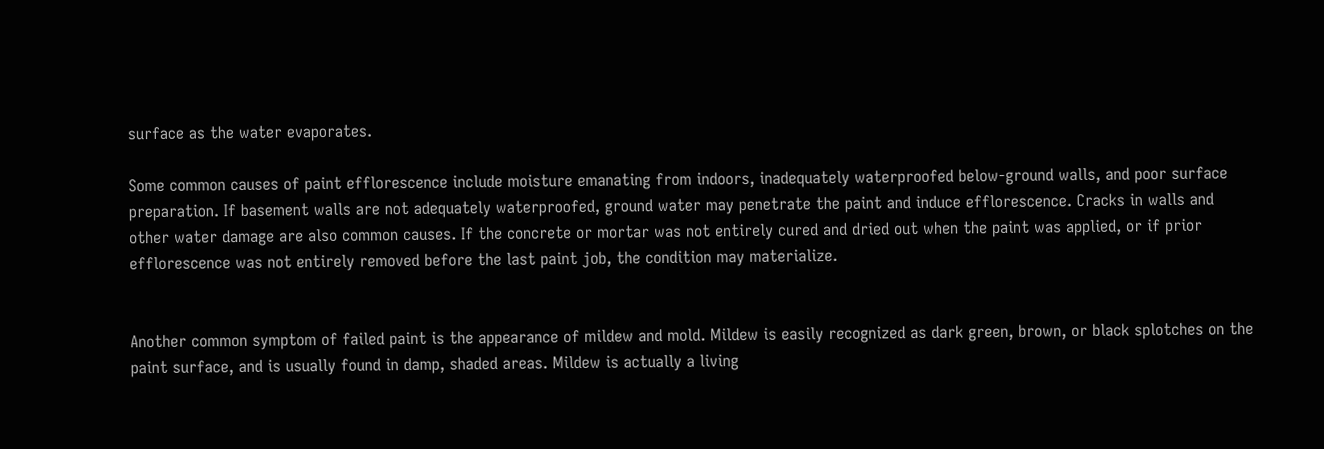surface as the water evaporates.

Some common causes of paint efflorescence include moisture emanating from indoors, inadequately waterproofed below-ground walls, and poor surface preparation. If basement walls are not adequately waterproofed, ground water may penetrate the paint and induce efflorescence. Cracks in walls and other water damage are also common causes. If the concrete or mortar was not entirely cured and dried out when the paint was applied, or if prior efflorescence was not entirely removed before the last paint job, the condition may materialize.


Another common symptom of failed paint is the appearance of mildew and mold. Mildew is easily recognized as dark green, brown, or black splotches on the paint surface, and is usually found in damp, shaded areas. Mildew is actually a living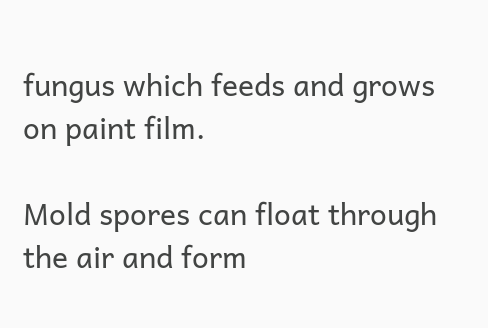fungus which feeds and grows on paint film.

Mold spores can float through the air and form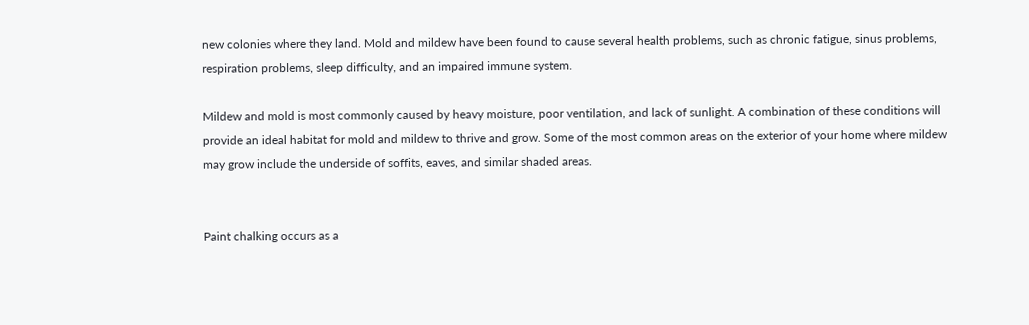new colonies where they land. Mold and mildew have been found to cause several health problems, such as chronic fatigue, sinus problems, respiration problems, sleep difficulty, and an impaired immune system.

Mildew and mold is most commonly caused by heavy moisture, poor ventilation, and lack of sunlight. A combination of these conditions will provide an ideal habitat for mold and mildew to thrive and grow. Some of the most common areas on the exterior of your home where mildew may grow include the underside of soffits, eaves, and similar shaded areas.


Paint chalking occurs as a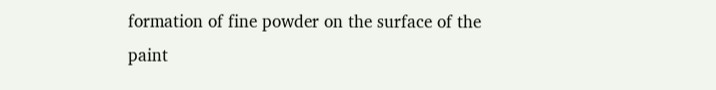formation of fine powder on the surface of the paint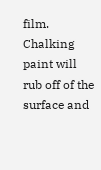film. Chalking paint will rub off of the surface and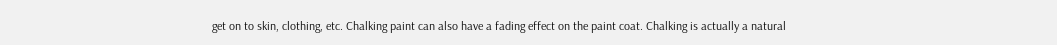get on to skin, clothing, etc. Chalking paint can also have a fading effect on the paint coat. Chalking is actually a natural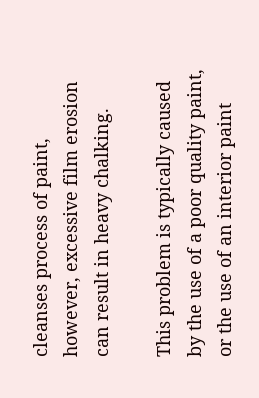cleanses process of paint, however, excessive film erosion can result in heavy chalking.

This problem is typically caused by the use of a poor quality paint, or the use of an interior paint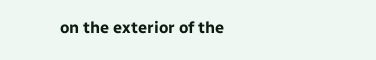on the exterior of the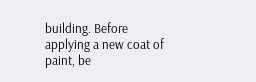building. Before applying a new coat of paint, be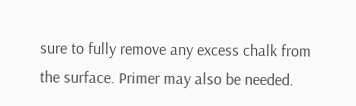sure to fully remove any excess chalk from the surface. Primer may also be needed.